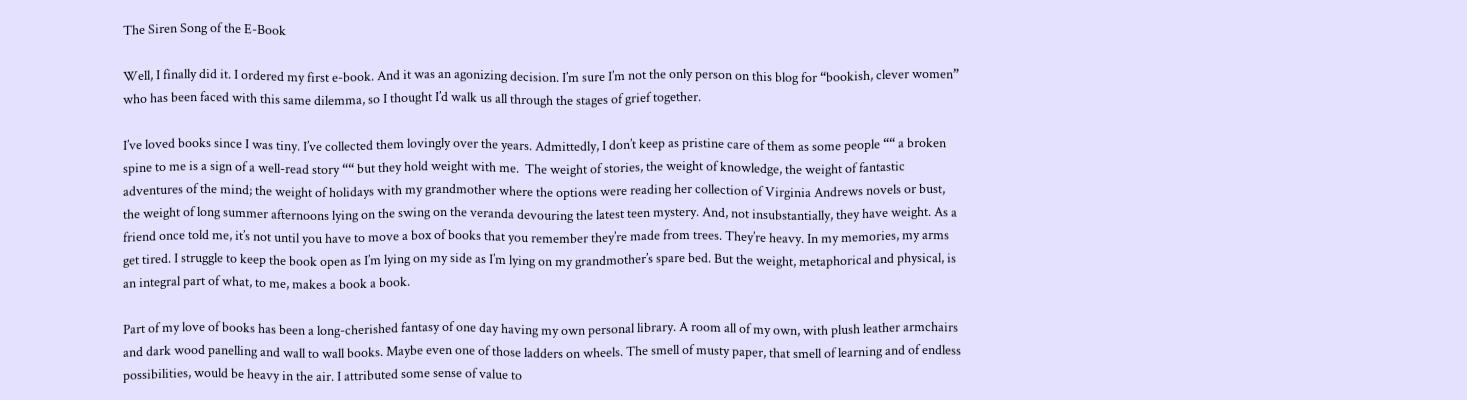The Siren Song of the E-Book

Well, I finally did it. I ordered my first e-book. And it was an agonizing decision. I’m sure I’m not the only person on this blog for “bookish, clever women” who has been faced with this same dilemma, so I thought I’d walk us all through the stages of grief together.

I’ve loved books since I was tiny. I’ve collected them lovingly over the years. Admittedly, I don’t keep as pristine care of them as some people ““ a broken spine to me is a sign of a well-read story ““ but they hold weight with me.  The weight of stories, the weight of knowledge, the weight of fantastic adventures of the mind; the weight of holidays with my grandmother where the options were reading her collection of Virginia Andrews novels or bust, the weight of long summer afternoons lying on the swing on the veranda devouring the latest teen mystery. And, not insubstantially, they have weight. As a friend once told me, it’s not until you have to move a box of books that you remember they’re made from trees. They’re heavy. In my memories, my arms get tired. I struggle to keep the book open as I’m lying on my side as I’m lying on my grandmother’s spare bed. But the weight, metaphorical and physical, is an integral part of what, to me, makes a book a book.

Part of my love of books has been a long-cherished fantasy of one day having my own personal library. A room all of my own, with plush leather armchairs and dark wood panelling and wall to wall books. Maybe even one of those ladders on wheels. The smell of musty paper, that smell of learning and of endless possibilities, would be heavy in the air. I attributed some sense of value to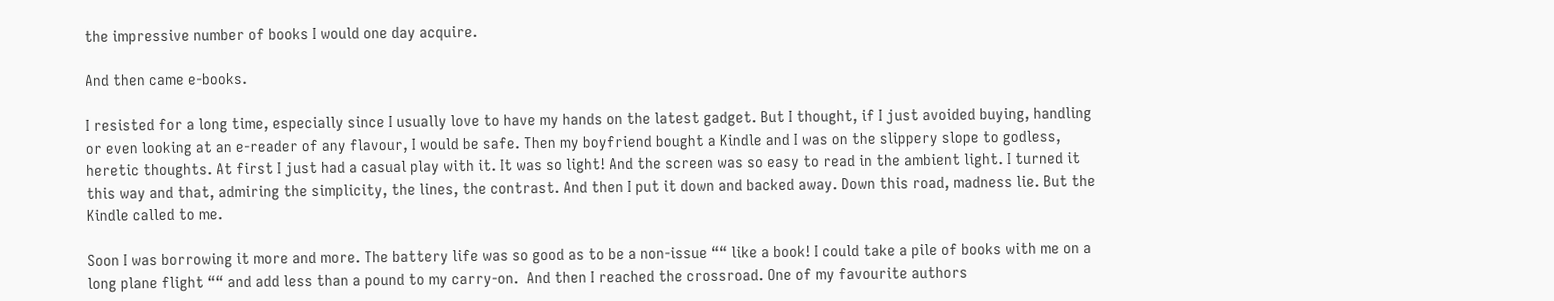the impressive number of books I would one day acquire.

And then came e-books.

I resisted for a long time, especially since I usually love to have my hands on the latest gadget. But I thought, if I just avoided buying, handling or even looking at an e-reader of any flavour, I would be safe. Then my boyfriend bought a Kindle and I was on the slippery slope to godless, heretic thoughts. At first I just had a casual play with it. It was so light! And the screen was so easy to read in the ambient light. I turned it this way and that, admiring the simplicity, the lines, the contrast. And then I put it down and backed away. Down this road, madness lie. But the Kindle called to me.

Soon I was borrowing it more and more. The battery life was so good as to be a non-issue ““ like a book! I could take a pile of books with me on a long plane flight ““ and add less than a pound to my carry-on.  And then I reached the crossroad. One of my favourite authors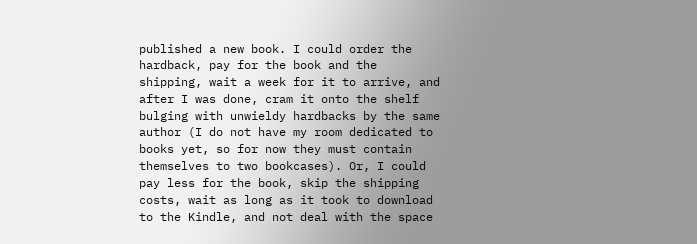published a new book. I could order the hardback, pay for the book and the shipping, wait a week for it to arrive, and after I was done, cram it onto the shelf bulging with unwieldy hardbacks by the same author (I do not have my room dedicated to books yet, so for now they must contain themselves to two bookcases). Or, I could pay less for the book, skip the shipping costs, wait as long as it took to download to the Kindle, and not deal with the space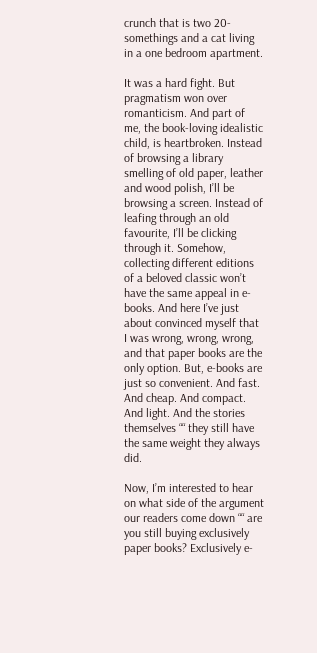crunch that is two 20-somethings and a cat living in a one bedroom apartment.

It was a hard fight. But pragmatism won over romanticism. And part of me, the book-loving idealistic child, is heartbroken. Instead of browsing a library smelling of old paper, leather and wood polish, I’ll be browsing a screen. Instead of leafing through an old favourite, I’ll be clicking through it. Somehow, collecting different editions of a beloved classic won’t have the same appeal in e-books. And here I’ve just about convinced myself that I was wrong, wrong, wrong, and that paper books are the only option. But, e-books are just so convenient. And fast. And cheap. And compact. And light. And the stories themselves ““ they still have the same weight they always did.

Now, I’m interested to hear on what side of the argument our readers come down ““ are you still buying exclusively paper books? Exclusively e-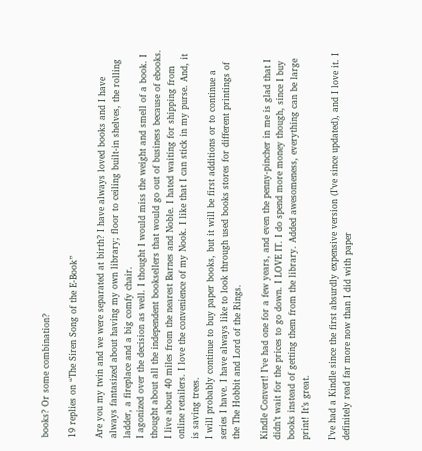books? Or some combination?

19 replies on “The Siren Song of the E-Book”

Are you my twin and we were separated at birth? I have always loved books and I have always fantasized about having my own library; floor to ceiling built-in shelves, the rolling ladder, a fireplace and a big comfy chair.
I agonized over the decision as well. I thought I would miss the weight and smell of a book. I thought about all the independent booksellers that would go out of business because of ebooks.
I live about 40 miles from the nearest Barnes and Noble. I hated waiting for shipping from online retailers. I love the convenience of my Nook. I like that I can stick in my purse. And, it is saving trees.
I will probably continue to buy paper books, but it will be first additions or to continue a series I have. I have always like to look through used books stores for different printings of the The Hobbit and Lord of the Rings.

Kindle Convert! I’ve had one for a few years, and even the penny-pincher in me is glad that I didn’t wait for the prices to go down. I LOVE IT. I do spend more money though, since I buy books instead of getting them from the library. Added awesomeness, everything can be large print! It’s great.

I’ve had a Kindle since the first absurdly expensive version (I’ve since updated), and I love it. I definitely read far more now than I did with paper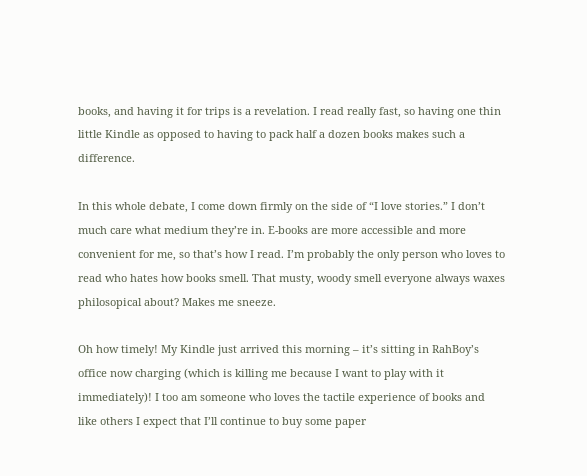books, and having it for trips is a revelation. I read really fast, so having one thin little Kindle as opposed to having to pack half a dozen books makes such a difference.

In this whole debate, I come down firmly on the side of “I love stories.” I don’t much care what medium they’re in. E-books are more accessible and more convenient for me, so that’s how I read. I’m probably the only person who loves to read who hates how books smell. That musty, woody smell everyone always waxes philosopical about? Makes me sneeze.

Oh how timely! My Kindle just arrived this morning – it’s sitting in RahBoy’s office now charging (which is killing me because I want to play with it immediately)! I too am someone who loves the tactile experience of books and like others I expect that I’ll continue to buy some paper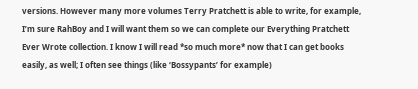versions. However many more volumes Terry Pratchett is able to write, for example, I’m sure RahBoy and I will want them so we can complete our Everything Pratchett Ever Wrote collection. I know I will read *so much more* now that I can get books easily, as well; I often see things (like ‘Bossypants’ for example)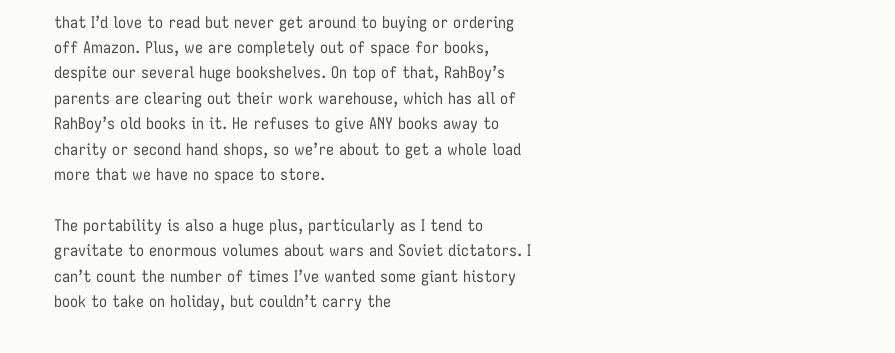that I’d love to read but never get around to buying or ordering off Amazon. Plus, we are completely out of space for books, despite our several huge bookshelves. On top of that, RahBoy’s parents are clearing out their work warehouse, which has all of RahBoy’s old books in it. He refuses to give ANY books away to charity or second hand shops, so we’re about to get a whole load more that we have no space to store.

The portability is also a huge plus, particularly as I tend to gravitate to enormous volumes about wars and Soviet dictators. I can’t count the number of times I’ve wanted some giant history book to take on holiday, but couldn’t carry the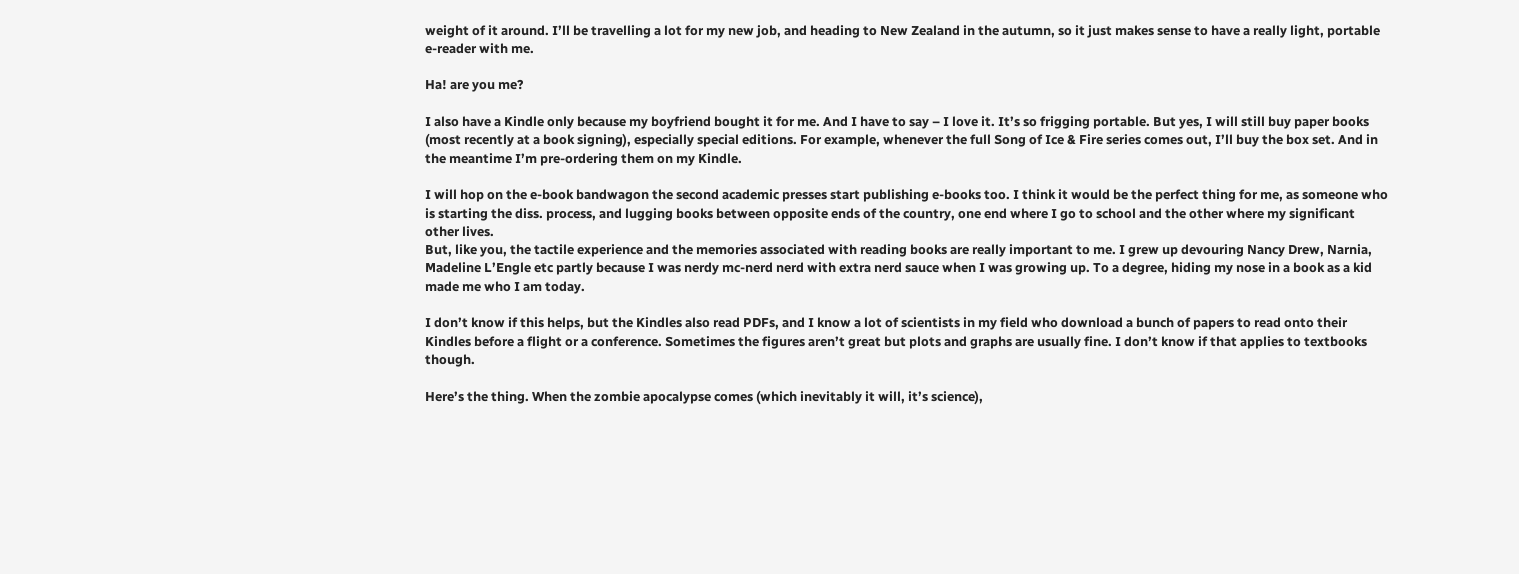weight of it around. I’ll be travelling a lot for my new job, and heading to New Zealand in the autumn, so it just makes sense to have a really light, portable e-reader with me.

Ha! are you me?

I also have a Kindle only because my boyfriend bought it for me. And I have to say – I love it. It’s so frigging portable. But yes, I will still buy paper books (most recently at a book signing), especially special editions. For example, whenever the full Song of Ice & Fire series comes out, I’ll buy the box set. And in the meantime I’m pre-ordering them on my Kindle.

I will hop on the e-book bandwagon the second academic presses start publishing e-books too. I think it would be the perfect thing for me, as someone who is starting the diss. process, and lugging books between opposite ends of the country, one end where I go to school and the other where my significant other lives.
But, like you, the tactile experience and the memories associated with reading books are really important to me. I grew up devouring Nancy Drew, Narnia, Madeline L’Engle etc partly because I was nerdy mc-nerd nerd with extra nerd sauce when I was growing up. To a degree, hiding my nose in a book as a kid made me who I am today.

I don’t know if this helps, but the Kindles also read PDFs, and I know a lot of scientists in my field who download a bunch of papers to read onto their Kindles before a flight or a conference. Sometimes the figures aren’t great but plots and graphs are usually fine. I don’t know if that applies to textbooks though.

Here’s the thing. When the zombie apocalypse comes (which inevitably it will, it’s science),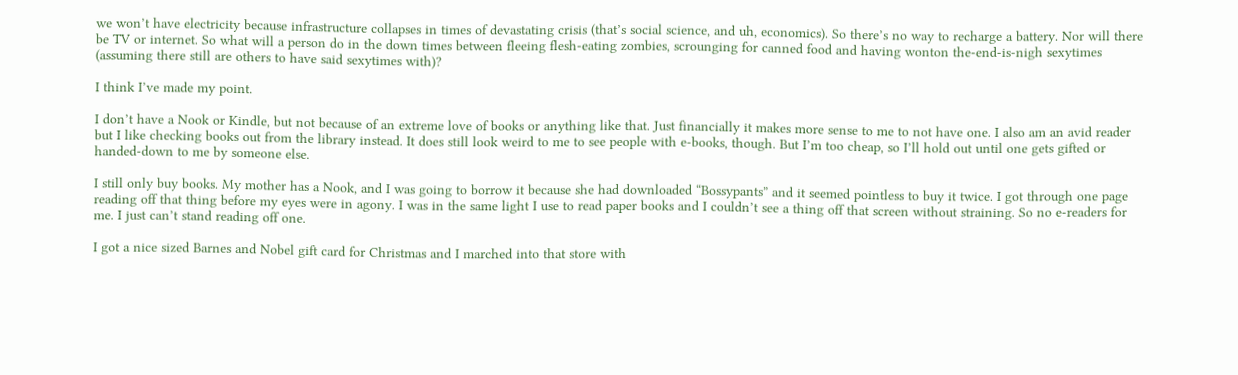we won’t have electricity because infrastructure collapses in times of devastating crisis (that’s social science, and uh, economics). So there’s no way to recharge a battery. Nor will there be TV or internet. So what will a person do in the down times between fleeing flesh-eating zombies, scrounging for canned food and having wonton the-end-is-nigh sexytimes (assuming there still are others to have said sexytimes with)?

I think I’ve made my point.

I don’t have a Nook or Kindle, but not because of an extreme love of books or anything like that. Just financially it makes more sense to me to not have one. I also am an avid reader but I like checking books out from the library instead. It does still look weird to me to see people with e-books, though. But I’m too cheap, so I’ll hold out until one gets gifted or handed-down to me by someone else.

I still only buy books. My mother has a Nook, and I was going to borrow it because she had downloaded “Bossypants” and it seemed pointless to buy it twice. I got through one page reading off that thing before my eyes were in agony. I was in the same light I use to read paper books and I couldn’t see a thing off that screen without straining. So no e-readers for me. I just can’t stand reading off one.

I got a nice sized Barnes and Nobel gift card for Christmas and I marched into that store with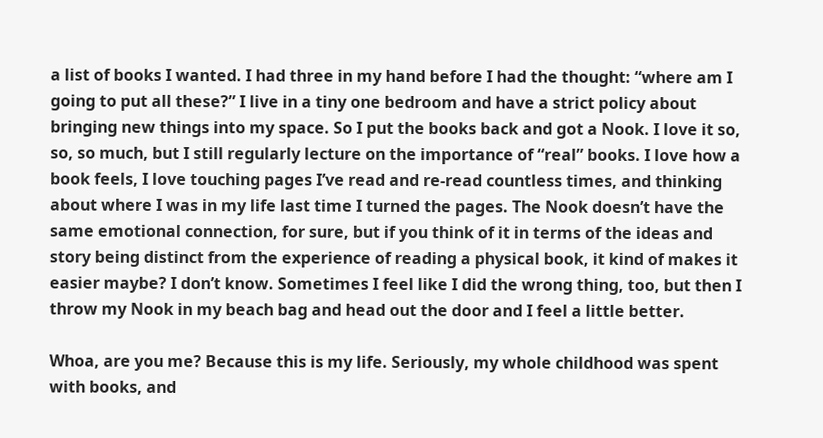a list of books I wanted. I had three in my hand before I had the thought: “where am I going to put all these?” I live in a tiny one bedroom and have a strict policy about bringing new things into my space. So I put the books back and got a Nook. I love it so, so, so much, but I still regularly lecture on the importance of “real” books. I love how a book feels, I love touching pages I’ve read and re-read countless times, and thinking about where I was in my life last time I turned the pages. The Nook doesn’t have the same emotional connection, for sure, but if you think of it in terms of the ideas and story being distinct from the experience of reading a physical book, it kind of makes it easier maybe? I don’t know. Sometimes I feel like I did the wrong thing, too, but then I throw my Nook in my beach bag and head out the door and I feel a little better.

Whoa, are you me? Because this is my life. Seriously, my whole childhood was spent with books, and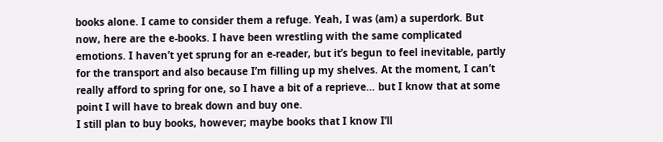books alone. I came to consider them a refuge. Yeah, I was (am) a superdork. But now, here are the e-books. I have been wrestling with the same complicated emotions. I haven’t yet sprung for an e-reader, but it’s begun to feel inevitable, partly for the transport and also because I’m filling up my shelves. At the moment, I can’t really afford to spring for one, so I have a bit of a reprieve… but I know that at some point I will have to break down and buy one.
I still plan to buy books, however; maybe books that I know I’ll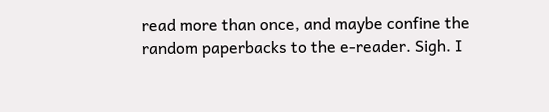read more than once, and maybe confine the random paperbacks to the e-reader. Sigh. I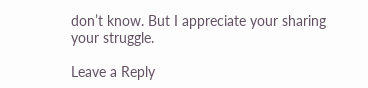don’t know. But I appreciate your sharing your struggle.

Leave a Reply